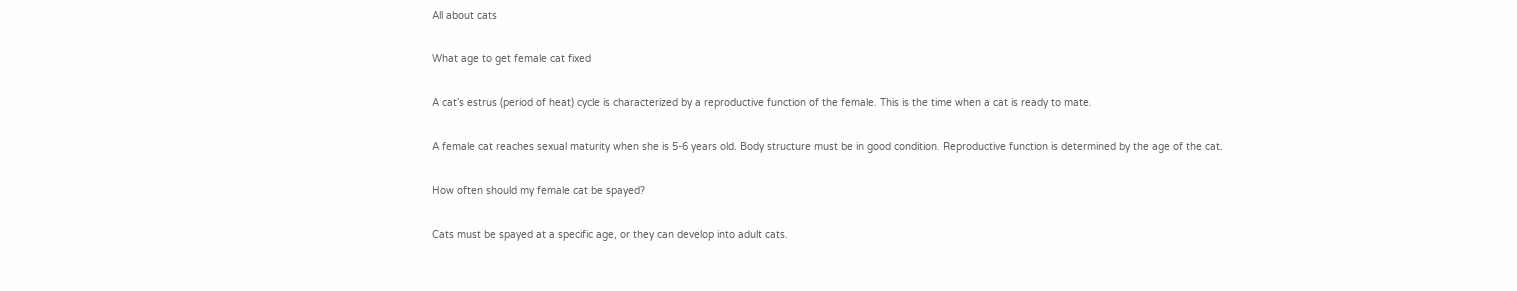All about cats

What age to get female cat fixed

A cat’s estrus (period of heat) cycle is characterized by a reproductive function of the female. This is the time when a cat is ready to mate.

A female cat reaches sexual maturity when she is 5-6 years old. Body structure must be in good condition. Reproductive function is determined by the age of the cat.

How often should my female cat be spayed?

Cats must be spayed at a specific age, or they can develop into adult cats.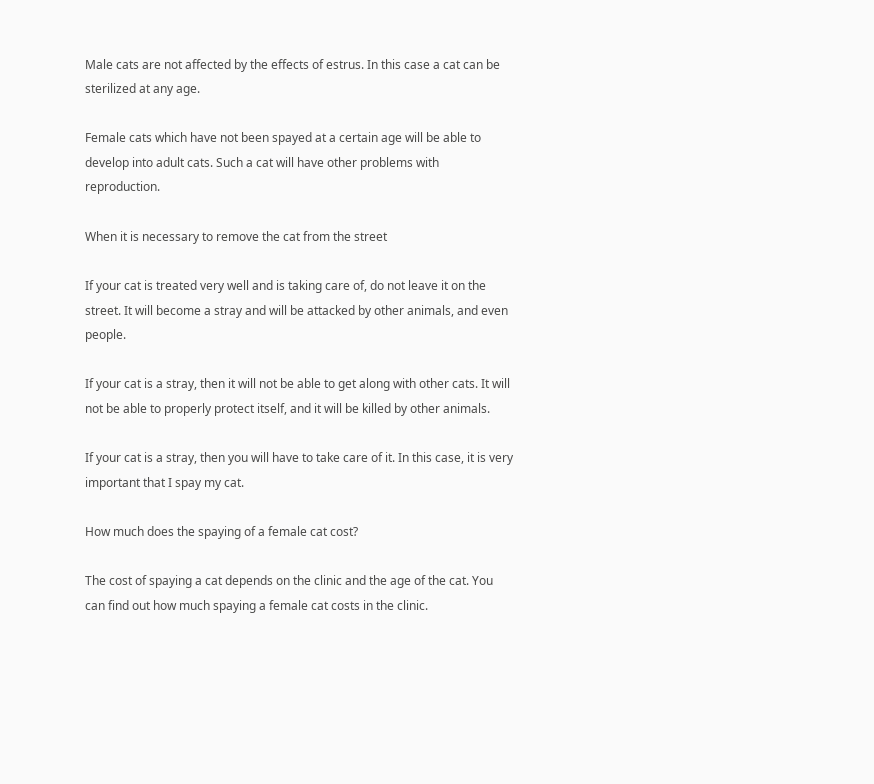Male cats are not affected by the effects of estrus. In this case a cat can be sterilized at any age.

Female cats which have not been spayed at a certain age will be able to develop into adult cats. Such a cat will have other problems with reproduction.

When it is necessary to remove the cat from the street

If your cat is treated very well and is taking care of, do not leave it on the street. It will become a stray and will be attacked by other animals, and even people.

If your cat is a stray, then it will not be able to get along with other cats. It will not be able to properly protect itself, and it will be killed by other animals.

If your cat is a stray, then you will have to take care of it. In this case, it is very important that I spay my cat.

How much does the spaying of a female cat cost?

The cost of spaying a cat depends on the clinic and the age of the cat. You can find out how much spaying a female cat costs in the clinic.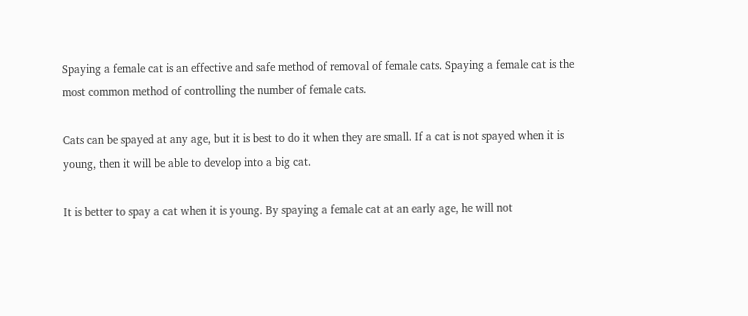Spaying a female cat is an effective and safe method of removal of female cats. Spaying a female cat is the most common method of controlling the number of female cats.

Cats can be spayed at any age, but it is best to do it when they are small. If a cat is not spayed when it is young, then it will be able to develop into a big cat.

It is better to spay a cat when it is young. By spaying a female cat at an early age, he will not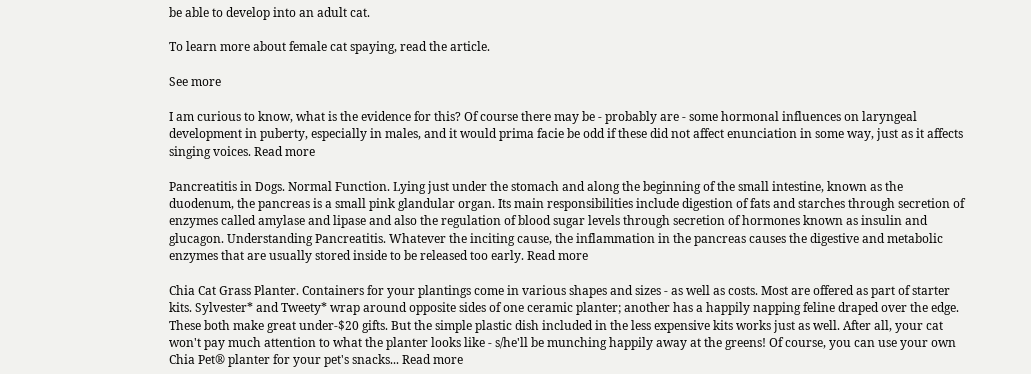be able to develop into an adult cat.

To learn more about female cat spaying, read the article.

See more

I am curious to know, what is the evidence for this? Of course there may be - probably are - some hormonal influences on laryngeal development in puberty, especially in males, and it would prima facie be odd if these did not affect enunciation in some way, just as it affects singing voices. Read more

Pancreatitis in Dogs. Normal Function. Lying just under the stomach and along the beginning of the small intestine, known as the duodenum, the pancreas is a small pink glandular organ. Its main responsibilities include digestion of fats and starches through secretion of enzymes called amylase and lipase and also the regulation of blood sugar levels through secretion of hormones known as insulin and glucagon. Understanding Pancreatitis. Whatever the inciting cause, the inflammation in the pancreas causes the digestive and metabolic enzymes that are usually stored inside to be released too early. Read more

Chia Cat Grass Planter. Containers for your plantings come in various shapes and sizes - as well as costs. Most are offered as part of starter kits. Sylvester* and Tweety* wrap around opposite sides of one ceramic planter; another has a happily napping feline draped over the edge. These both make great under-$20 gifts. But the simple plastic dish included in the less expensive kits works just as well. After all, your cat won't pay much attention to what the planter looks like - s/he'll be munching happily away at the greens! Of course, you can use your own Chia Pet® planter for your pet's snacks... Read more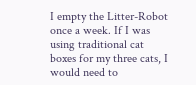I empty the Litter-Robot once a week. If I was using traditional cat boxes for my three cats, I would need to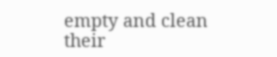empty and clean their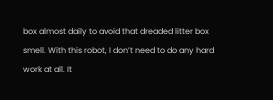box almost daily to avoid that dreaded litter box smell. With this robot, I don’t need to do any hard work at all. It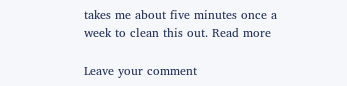takes me about five minutes once a week to clean this out. Read more

Leave your comment